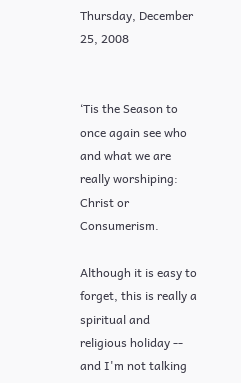Thursday, December 25, 2008


‘Tis the Season to once again see who and what we are really worshiping: Christ or Consumerism.

Although it is easy to forget, this is really a spiritual and religious holiday -- and I'm not talking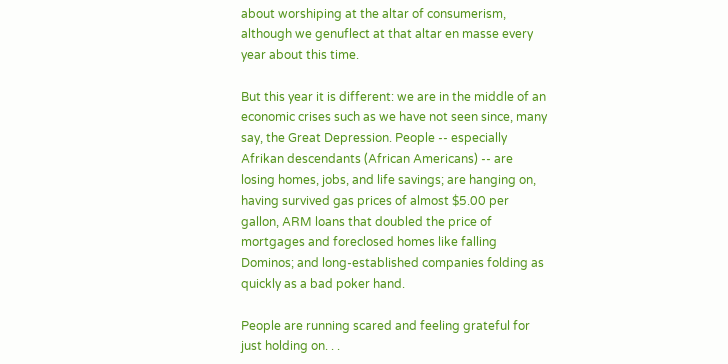about worshiping at the altar of consumerism, although we genuflect at that altar en masse every year about this time.

But this year it is different: we are in the middle of an economic crises such as we have not seen since, many say, the Great Depression. People -- especially Afrikan descendants (African Americans) -- are losing homes, jobs, and life savings; are hanging on, having survived gas prices of almost $5.00 per gallon, ARM loans that doubled the price of mortgages and foreclosed homes like falling Dominos; and long-established companies folding as quickly as a bad poker hand.

People are running scared and feeling grateful for just holding on. . .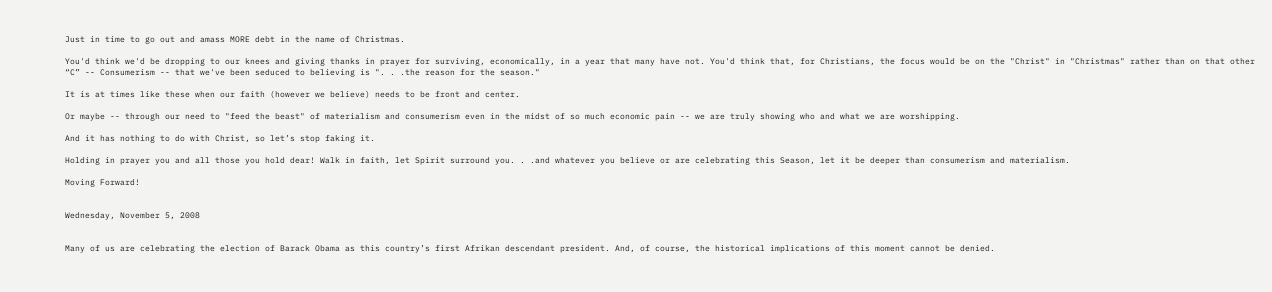Just in time to go out and amass MORE debt in the name of Christmas.

You'd think we'd be dropping to our knees and giving thanks in prayer for surviving, economically, in a year that many have not. You'd think that, for Christians, the focus would be on the "Christ" in "Christmas" rather than on that other “C” -- Consumerism -- that we've been seduced to believing is ". . .the reason for the season."

It is at times like these when our faith (however we believe) needs to be front and center.

Or maybe -- through our need to "feed the beast" of materialism and consumerism even in the midst of so much economic pain -- we are truly showing who and what we are worshipping.

And it has nothing to do with Christ, so let’s stop faking it.

Holding in prayer you and all those you hold dear! Walk in faith, let Spirit surround you. . .and whatever you believe or are celebrating this Season, let it be deeper than consumerism and materialism.

Moving Forward!


Wednesday, November 5, 2008


Many of us are celebrating the election of Barack Obama as this country’s first Afrikan descendant president. And, of course, the historical implications of this moment cannot be denied.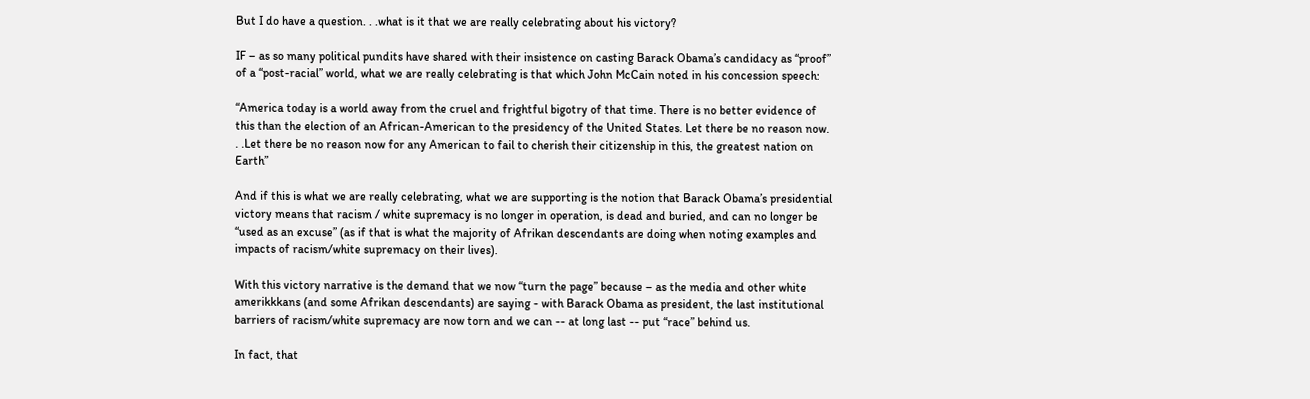But I do have a question. . .what is it that we are really celebrating about his victory?

IF – as so many political pundits have shared with their insistence on casting Barack Obama’s candidacy as “proof” of a “post-racial” world, what we are really celebrating is that which John McCain noted in his concession speech:

“America today is a world away from the cruel and frightful bigotry of that time. There is no better evidence of this than the election of an African-American to the presidency of the United States. Let there be no reason now. . .Let there be no reason now for any American to fail to cherish their citizenship in this, the greatest nation on Earth”

And if this is what we are really celebrating, what we are supporting is the notion that Barack Obama’s presidential victory means that racism / white supremacy is no longer in operation, is dead and buried, and can no longer be “used as an excuse” (as if that is what the majority of Afrikan descendants are doing when noting examples and impacts of racism/white supremacy on their lives).

With this victory narrative is the demand that we now “turn the page” because – as the media and other white amerikkkans (and some Afrikan descendants) are saying - with Barack Obama as president, the last institutional barriers of racism/white supremacy are now torn and we can -- at long last -- put “race” behind us.

In fact, that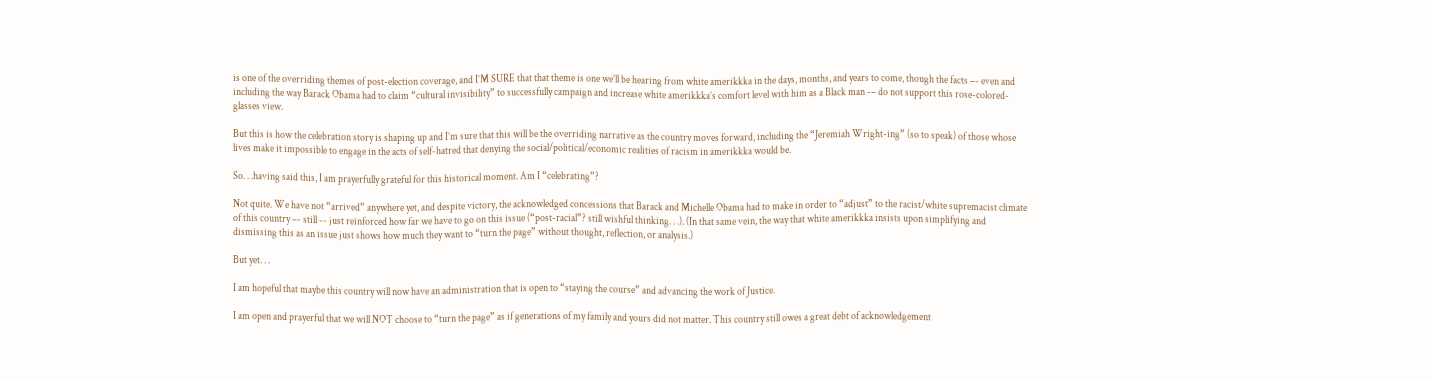is one of the overriding themes of post-election coverage, and I’M SURE that that theme is one we’ll be hearing from white amerikkka in the days, months, and years to come, though the facts –- even and including the way Barack Obama had to claim “cultural invisibility” to successfully campaign and increase white amerikkka’s comfort level with him as a Black man -– do not support this rose-colored-glasses view.

But this is how the celebration story is shaping up and I’m sure that this will be the overriding narrative as the country moves forward, including the “Jeremiah Wright-ing” (so to speak) of those whose lives make it impossible to engage in the acts of self-hatred that denying the social/political/economic realities of racism in amerikkka would be.

So. . .having said this, I am prayerfully grateful for this historical moment. Am I “celebrating”?

Not quite. We have not “arrived” anywhere yet, and despite victory, the acknowledged concessions that Barack and Michelle Obama had to make in order to “adjust” to the racist/white supremacist climate of this country –- still -- just reinforced how far we have to go on this issue (“post-racial”? still wishful thinking. . .). (In that same vein, the way that white amerikkka insists upon simplifying and dismissing this as an issue just shows how much they want to “turn the page” without thought, reflection, or analysis.)

But yet. . .

I am hopeful that maybe this country will now have an administration that is open to “staying the course” and advancing the work of Justice.

I am open and prayerful that we will NOT choose to “turn the page” as if generations of my family and yours did not matter. This country still owes a great debt of acknowledgement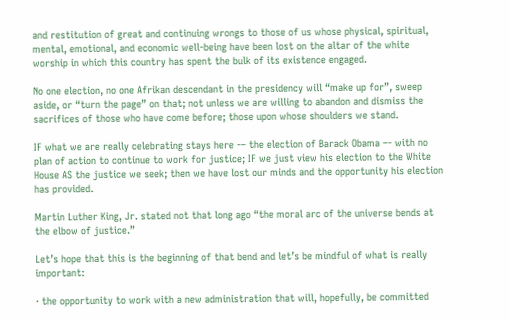and restitution of great and continuing wrongs to those of us whose physical, spiritual, mental, emotional, and economic well-being have been lost on the altar of the white worship in which this country has spent the bulk of its existence engaged.

No one election, no one Afrikan descendant in the presidency will “make up for”, sweep aside, or “turn the page” on that; not unless we are willing to abandon and dismiss the sacrifices of those who have come before; those upon whose shoulders we stand.

IF what we are really celebrating stays here -– the election of Barack Obama –- with no plan of action to continue to work for justice; IF we just view his election to the White House AS the justice we seek; then we have lost our minds and the opportunity his election has provided.

Martin Luther King, Jr. stated not that long ago “the moral arc of the universe bends at the elbow of justice.”

Let’s hope that this is the beginning of that bend and let’s be mindful of what is really important:

· the opportunity to work with a new administration that will, hopefully, be committed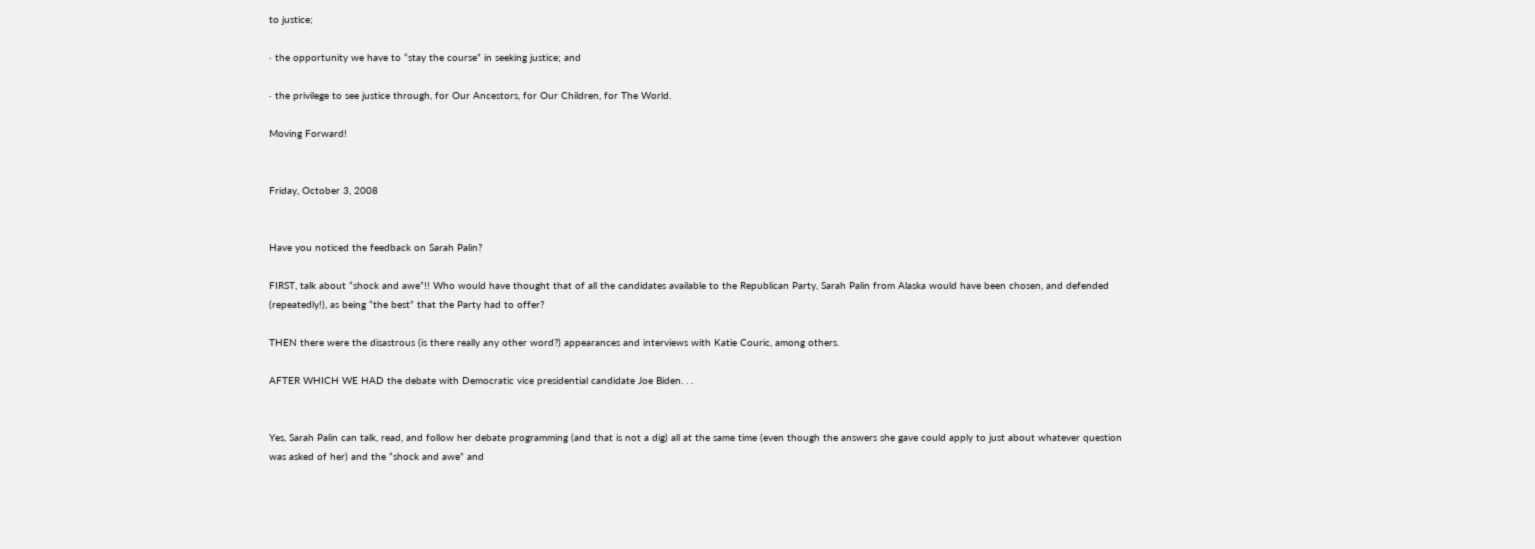to justice;

· the opportunity we have to “stay the course” in seeking justice; and

· the privilege to see justice through, for Our Ancestors, for Our Children, for The World.

Moving Forward!


Friday, October 3, 2008


Have you noticed the feedback on Sarah Palin?

FIRST, talk about “shock and awe”!! Who would have thought that of all the candidates available to the Republican Party, Sarah Palin from Alaska would have been chosen, and defended (repeatedly!), as being “the best” that the Party had to offer?

THEN there were the disastrous (is there really any other word?) appearances and interviews with Katie Couric, among others.

AFTER WHICH WE HAD the debate with Democratic vice presidential candidate Joe Biden. . .


Yes, Sarah Palin can talk, read, and follow her debate programming (and that is not a dig) all at the same time (even though the answers she gave could apply to just about whatever question was asked of her) and the “shock and awe” and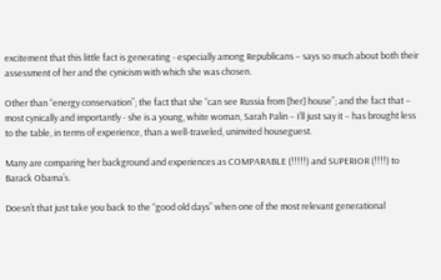excitement that this little fact is generating - especially among Republicans – says so much about both their assessment of her and the cynicism with which she was chosen.

Other than “energy conservation”; the fact that she “can see Russia from [her] house”; and the fact that – most cynically and importantly - she is a young, white woman, Sarah Palin – I’ll just say it – has brought less to the table, in terms of experience, than a well-traveled, uninvited houseguest.

Many are comparing her background and experiences as COMPARABLE (!!!!!) and SUPERIOR (!!!!) to Barack Obama’s.

Doesn’t that just take you back to the “good old days” when one of the most relevant generational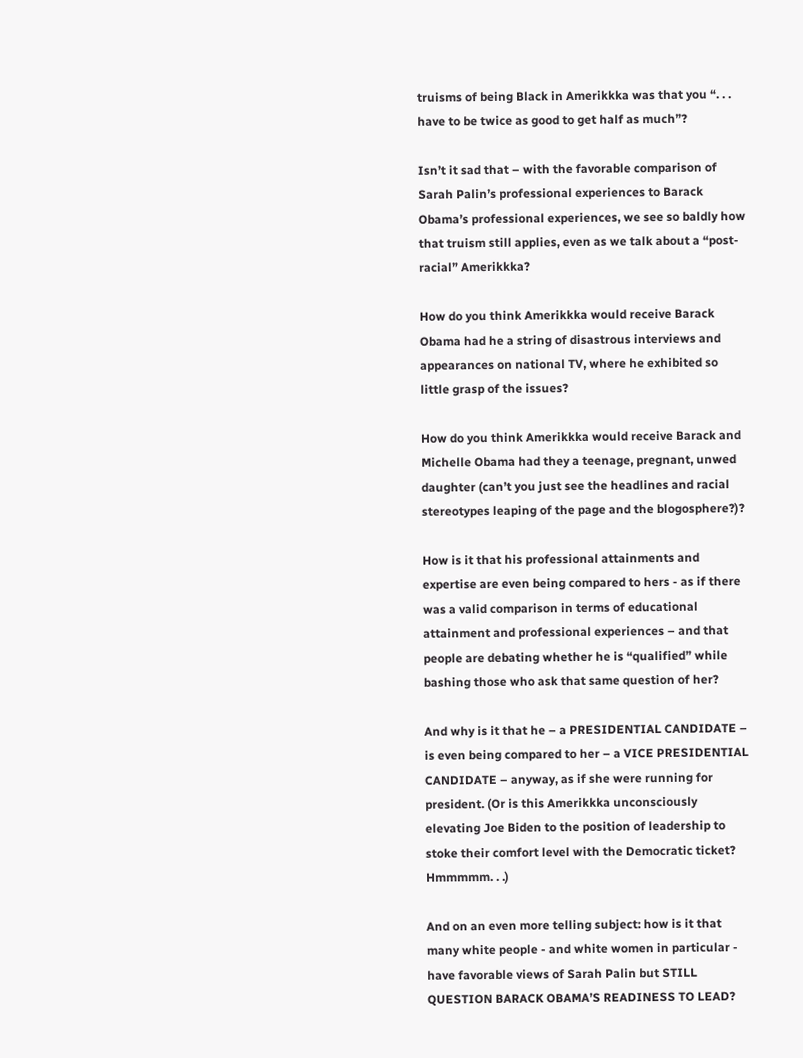truisms of being Black in Amerikkka was that you “. . . have to be twice as good to get half as much”?

Isn’t it sad that – with the favorable comparison of Sarah Palin’s professional experiences to Barack Obama’s professional experiences, we see so baldly how that truism still applies, even as we talk about a “post-racial” Amerikkka?

How do you think Amerikkka would receive Barack Obama had he a string of disastrous interviews and appearances on national TV, where he exhibited so little grasp of the issues?

How do you think Amerikkka would receive Barack and Michelle Obama had they a teenage, pregnant, unwed daughter (can’t you just see the headlines and racial stereotypes leaping of the page and the blogosphere?)?

How is it that his professional attainments and expertise are even being compared to hers - as if there was a valid comparison in terms of educational attainment and professional experiences – and that people are debating whether he is “qualified” while bashing those who ask that same question of her?

And why is it that he – a PRESIDENTIAL CANDIDATE – is even being compared to her – a VICE PRESIDENTIAL CANDIDATE – anyway, as if she were running for president. (Or is this Amerikkka unconsciously elevating Joe Biden to the position of leadership to stoke their comfort level with the Democratic ticket? Hmmmmm. . .)

And on an even more telling subject: how is it that many white people - and white women in particular - have favorable views of Sarah Palin but STILL QUESTION BARACK OBAMA’S READINESS TO LEAD?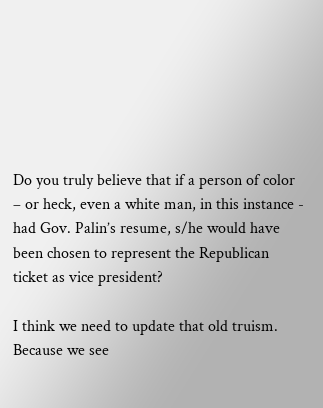Do you truly believe that if a person of color – or heck, even a white man, in this instance - had Gov. Palin’s resume, s/he would have been chosen to represent the Republican ticket as vice president?

I think we need to update that old truism. Because we see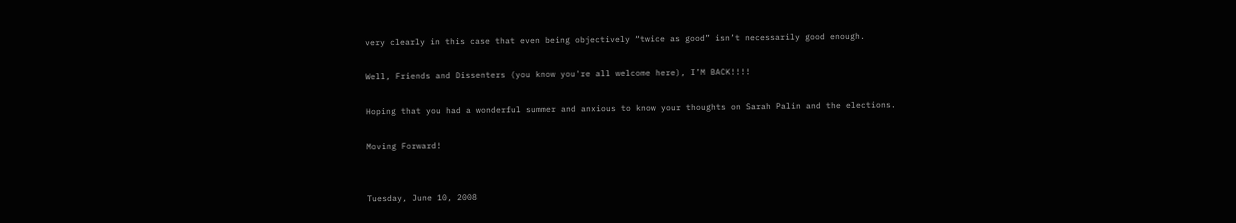very clearly in this case that even being objectively “twice as good” isn’t necessarily good enough.

Well, Friends and Dissenters (you know you're all welcome here), I’M BACK!!!!

Hoping that you had a wonderful summer and anxious to know your thoughts on Sarah Palin and the elections.

Moving Forward!


Tuesday, June 10, 2008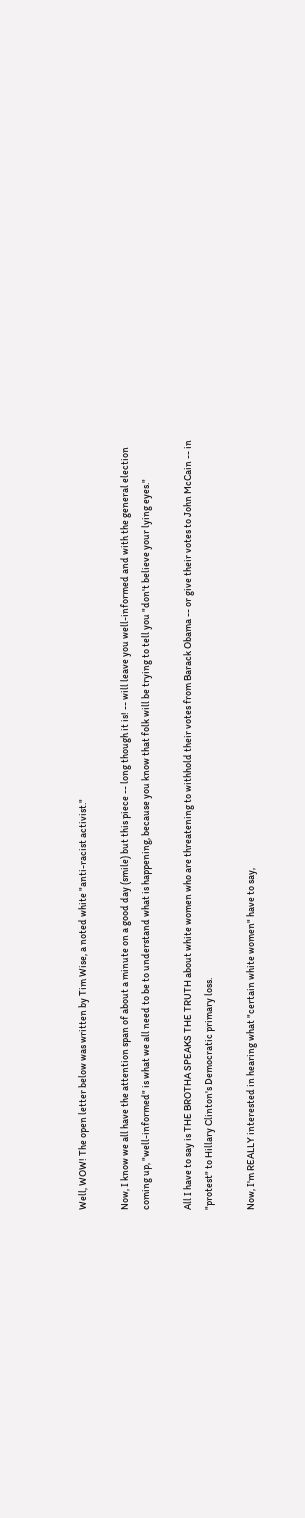Well, WOW! The open letter below was written by Tim Wise, a noted white "anti-racist activist."

Now, I know we all have the attention span of about a minute on a good day (smile) but this piece -- long though it is! -- will leave you well-informed and with the general election coming up, "well-informed" is what we all need to be to understand what is happening, because you know that folk will be trying to tell you "don't believe your lying eyes."

All I have to say is THE BROTHA SPEAKS THE TRUTH about white women who are threatening to withhold their votes from Barack Obama -- or give their votes to John McCain -- in "protest" to Hillary Clinton's Democratic primary loss.

Now, I'm REALLY interested in hearing what "certain white women" have to say,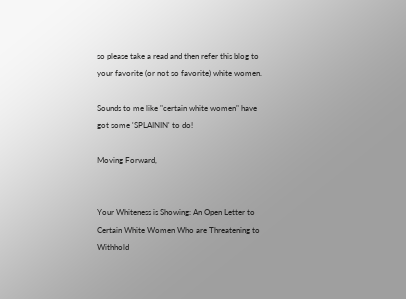so please take a read and then refer this blog to your favorite (or not so favorite) white women.

Sounds to me like "certain white women" have got some 'SPLAININ' to do!

Moving Forward,


Your Whiteness is Showing: An Open Letter to Certain White Women Who are Threatening to Withhold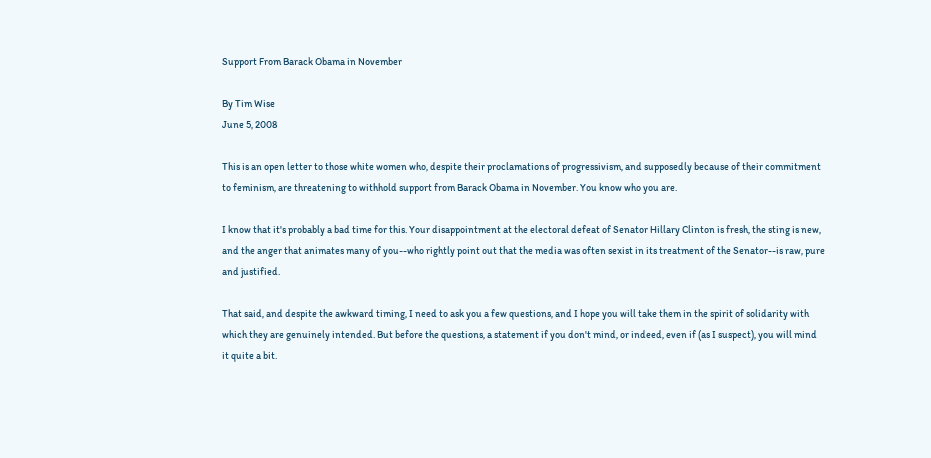Support From Barack Obama in November

By Tim Wise
June 5, 2008

This is an open letter to those white women who, despite their proclamations of progressivism, and supposedly because of their commitment to feminism, are threatening to withhold support from Barack Obama in November. You know who you are.

I know that it's probably a bad time for this. Your disappointment at the electoral defeat of Senator Hillary Clinton is fresh, the sting is new, and the anger that animates many of you--who rightly point out that the media was often sexist in its treatment of the Senator--is raw, pure and justified.

That said, and despite the awkward timing, I need to ask you a few questions, and I hope you will take them in the spirit of solidarity with which they are genuinely intended. But before the questions, a statement if you don't mind, or indeed, even if (as I suspect), you will mind it quite a bit.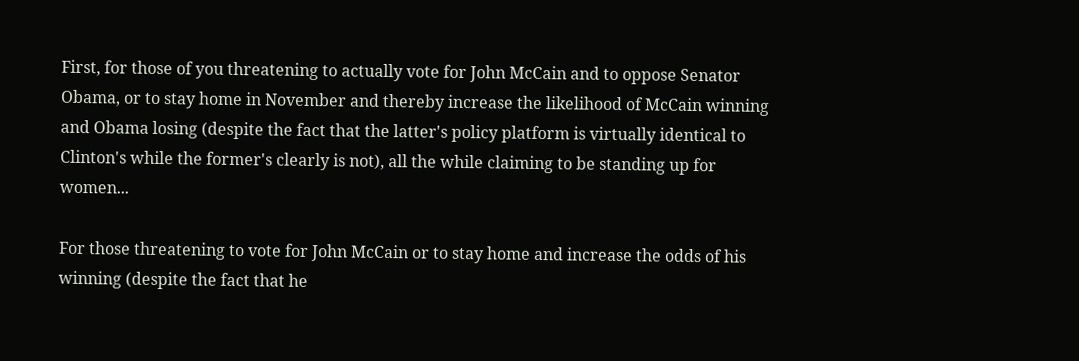First, for those of you threatening to actually vote for John McCain and to oppose Senator Obama, or to stay home in November and thereby increase the likelihood of McCain winning and Obama losing (despite the fact that the latter's policy platform is virtually identical to Clinton's while the former's clearly is not), all the while claiming to be standing up for women...

For those threatening to vote for John McCain or to stay home and increase the odds of his winning (despite the fact that he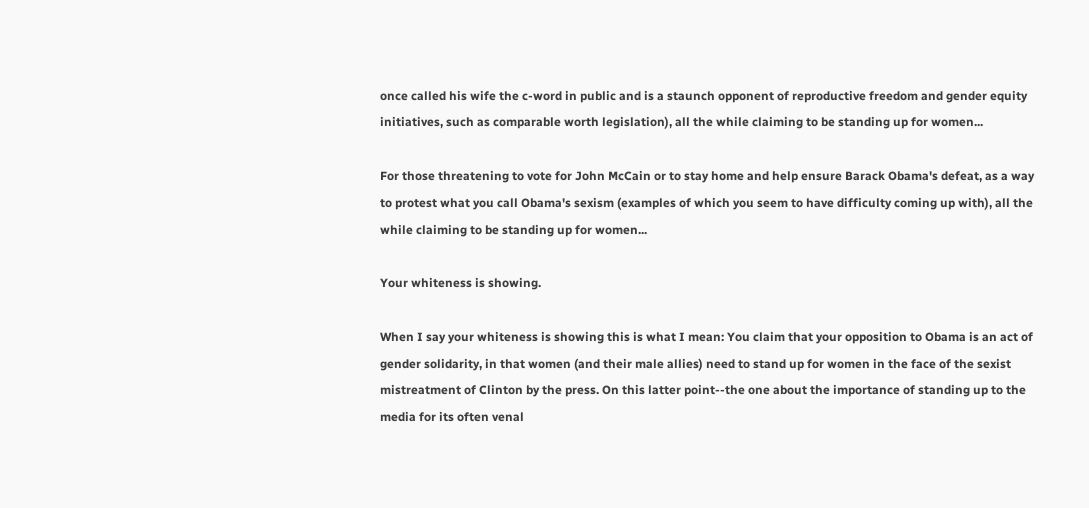once called his wife the c-word in public and is a staunch opponent of reproductive freedom and gender equity initiatives, such as comparable worth legislation), all the while claiming to be standing up for women...

For those threatening to vote for John McCain or to stay home and help ensure Barack Obama's defeat, as a way to protest what you call Obama's sexism (examples of which you seem to have difficulty coming up with), all the while claiming to be standing up for women...

Your whiteness is showing.

When I say your whiteness is showing this is what I mean: You claim that your opposition to Obama is an act of gender solidarity, in that women (and their male allies) need to stand up for women in the face of the sexist mistreatment of Clinton by the press. On this latter point--the one about the importance of standing up to the media for its often venal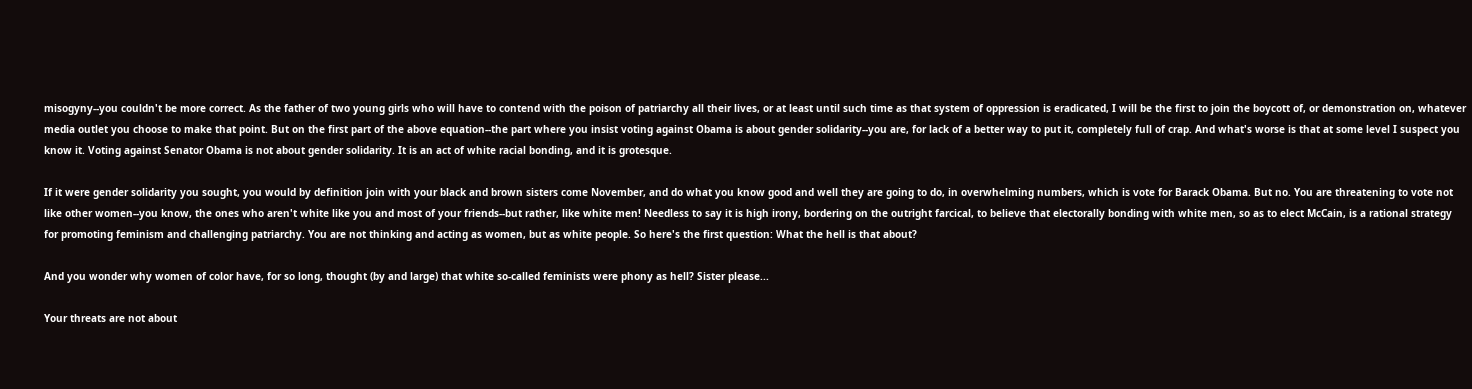misogyny--you couldn't be more correct. As the father of two young girls who will have to contend with the poison of patriarchy all their lives, or at least until such time as that system of oppression is eradicated, I will be the first to join the boycott of, or demonstration on, whatever media outlet you choose to make that point. But on the first part of the above equation--the part where you insist voting against Obama is about gender solidarity--you are, for lack of a better way to put it, completely full of crap. And what's worse is that at some level I suspect you know it. Voting against Senator Obama is not about gender solidarity. It is an act of white racial bonding, and it is grotesque.

If it were gender solidarity you sought, you would by definition join with your black and brown sisters come November, and do what you know good and well they are going to do, in overwhelming numbers, which is vote for Barack Obama. But no. You are threatening to vote not like other women--you know, the ones who aren't white like you and most of your friends--but rather, like white men! Needless to say it is high irony, bordering on the outright farcical, to believe that electorally bonding with white men, so as to elect McCain, is a rational strategy for promoting feminism and challenging patriarchy. You are not thinking and acting as women, but as white people. So here's the first question: What the hell is that about?

And you wonder why women of color have, for so long, thought (by and large) that white so-called feminists were phony as hell? Sister please...

Your threats are not about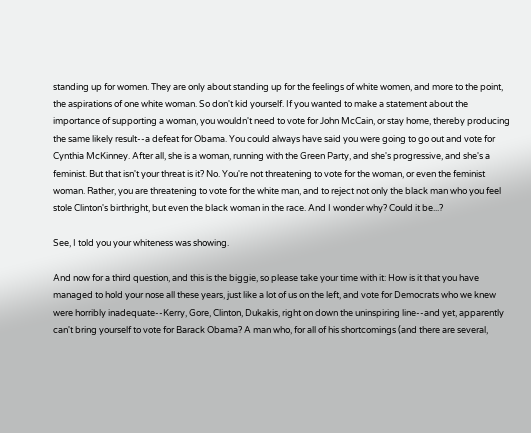standing up for women. They are only about standing up for the feelings of white women, and more to the point, the aspirations of one white woman. So don't kid yourself. If you wanted to make a statement about the importance of supporting a woman, you wouldn't need to vote for John McCain, or stay home, thereby producing the same likely result--a defeat for Obama. You could always have said you were going to go out and vote for Cynthia McKinney. After all, she is a woman, running with the Green Party, and she's progressive, and she's a feminist. But that isn't your threat is it? No. You're not threatening to vote for the woman, or even the feminist woman. Rather, you are threatening to vote for the white man, and to reject not only the black man who you feel stole Clinton's birthright, but even the black woman in the race. And I wonder why? Could it be...?

See, I told you your whiteness was showing.

And now for a third question, and this is the biggie, so please take your time with it: How is it that you have managed to hold your nose all these years, just like a lot of us on the left, and vote for Democrats who we knew were horribly inadequate--Kerry, Gore, Clinton, Dukakis, right on down the uninspiring line--and yet, apparently can't bring yourself to vote for Barack Obama? A man who, for all of his shortcomings (and there are several,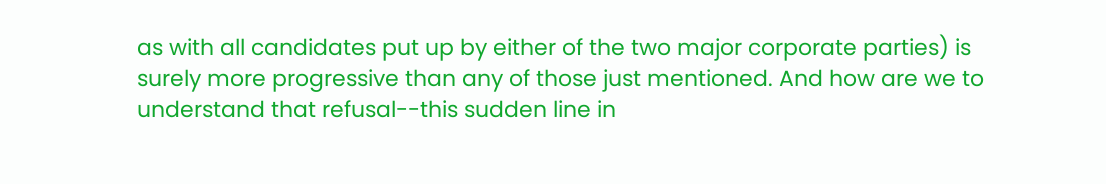as with all candidates put up by either of the two major corporate parties) is surely more progressive than any of those just mentioned. And how are we to understand that refusal--this sudden line in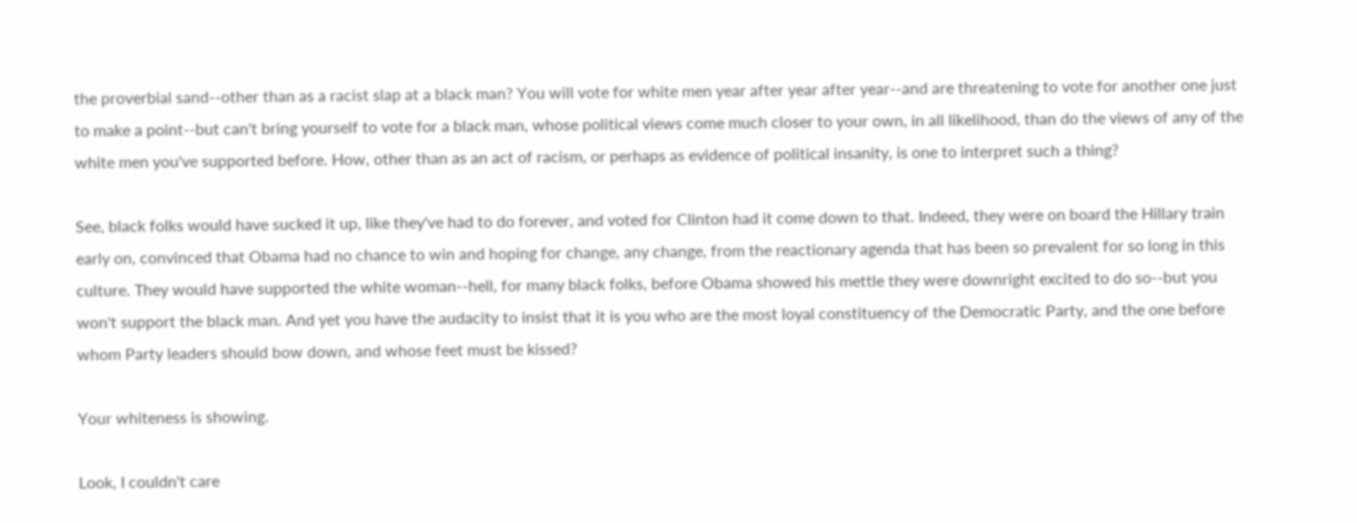the proverbial sand--other than as a racist slap at a black man? You will vote for white men year after year after year--and are threatening to vote for another one just to make a point--but can't bring yourself to vote for a black man, whose political views come much closer to your own, in all likelihood, than do the views of any of the white men you've supported before. How, other than as an act of racism, or perhaps as evidence of political insanity, is one to interpret such a thing?

See, black folks would have sucked it up, like they've had to do forever, and voted for Clinton had it come down to that. Indeed, they were on board the Hillary train early on, convinced that Obama had no chance to win and hoping for change, any change, from the reactionary agenda that has been so prevalent for so long in this culture. They would have supported the white woman--hell, for many black folks, before Obama showed his mettle they were downright excited to do so--but you won't support the black man. And yet you have the audacity to insist that it is you who are the most loyal constituency of the Democratic Party, and the one before whom Party leaders should bow down, and whose feet must be kissed?

Your whiteness is showing.

Look, I couldn't care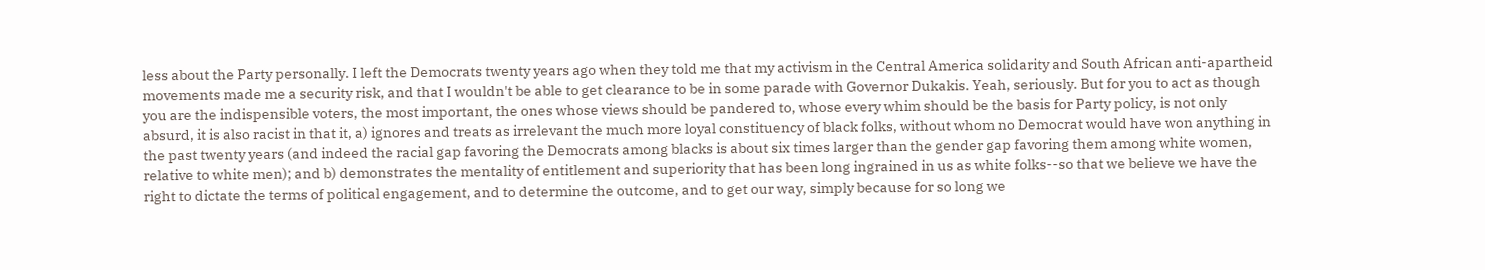less about the Party personally. I left the Democrats twenty years ago when they told me that my activism in the Central America solidarity and South African anti-apartheid movements made me a security risk, and that I wouldn't be able to get clearance to be in some parade with Governor Dukakis. Yeah, seriously. But for you to act as though you are the indispensible voters, the most important, the ones whose views should be pandered to, whose every whim should be the basis for Party policy, is not only absurd, it is also racist in that it, a) ignores and treats as irrelevant the much more loyal constituency of black folks, without whom no Democrat would have won anything in the past twenty years (and indeed the racial gap favoring the Democrats among blacks is about six times larger than the gender gap favoring them among white women, relative to white men); and b) demonstrates the mentality of entitlement and superiority that has been long ingrained in us as white folks--so that we believe we have the right to dictate the terms of political engagement, and to determine the outcome, and to get our way, simply because for so long we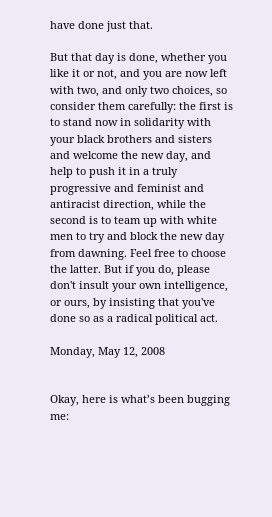have done just that.

But that day is done, whether you like it or not, and you are now left with two, and only two choices, so consider them carefully: the first is to stand now in solidarity with your black brothers and sisters and welcome the new day, and help to push it in a truly progressive and feminist and antiracist direction, while the second is to team up with white men to try and block the new day from dawning. Feel free to choose the latter. But if you do, please don't insult your own intelligence, or ours, by insisting that you've done so as a radical political act.

Monday, May 12, 2008


Okay, here is what’s been bugging me: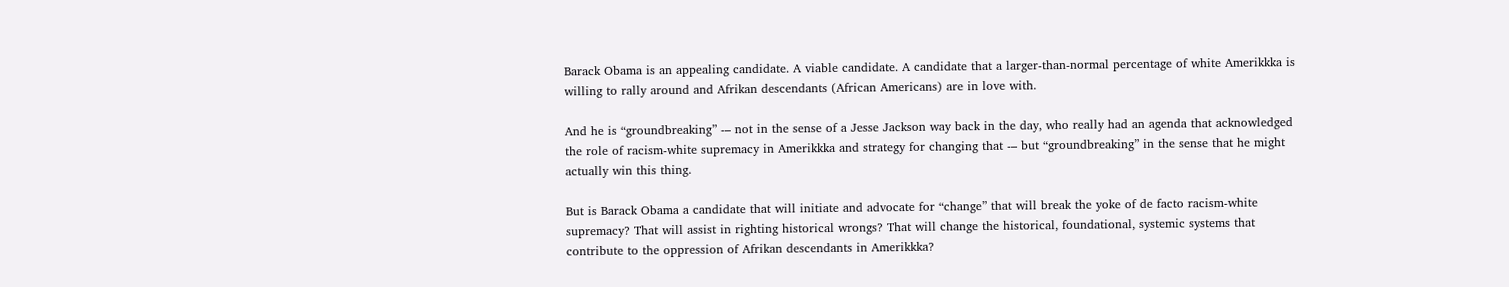Barack Obama is an appealing candidate. A viable candidate. A candidate that a larger-than-normal percentage of white Amerikkka is willing to rally around and Afrikan descendants (African Americans) are in love with.

And he is “groundbreaking” -– not in the sense of a Jesse Jackson way back in the day, who really had an agenda that acknowledged the role of racism-white supremacy in Amerikkka and strategy for changing that -– but “groundbreaking” in the sense that he might actually win this thing.

But is Barack Obama a candidate that will initiate and advocate for “change” that will break the yoke of de facto racism-white supremacy? That will assist in righting historical wrongs? That will change the historical, foundational, systemic systems that contribute to the oppression of Afrikan descendants in Amerikkka?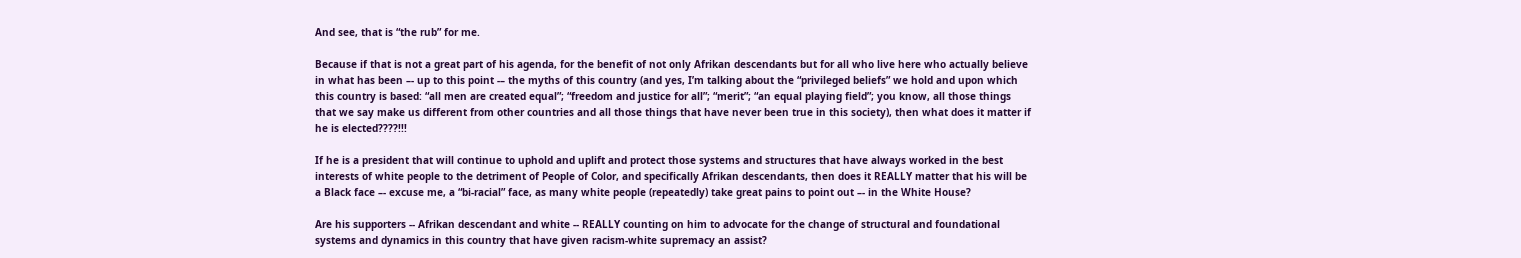And see, that is “the rub” for me.

Because if that is not a great part of his agenda, for the benefit of not only Afrikan descendants but for all who live here who actually believe in what has been –- up to this point -– the myths of this country (and yes, I’m talking about the “privileged beliefs” we hold and upon which this country is based: “all men are created equal”; “freedom and justice for all”; “merit”; “an equal playing field”; you know, all those things that we say make us different from other countries and all those things that have never been true in this society), then what does it matter if he is elected????!!!

If he is a president that will continue to uphold and uplift and protect those systems and structures that have always worked in the best interests of white people to the detriment of People of Color, and specifically Afrikan descendants, then does it REALLY matter that his will be a Black face –- excuse me, a “bi-racial” face, as many white people (repeatedly) take great pains to point out –- in the White House?

Are his supporters -- Afrikan descendant and white -- REALLY counting on him to advocate for the change of structural and foundational systems and dynamics in this country that have given racism-white supremacy an assist?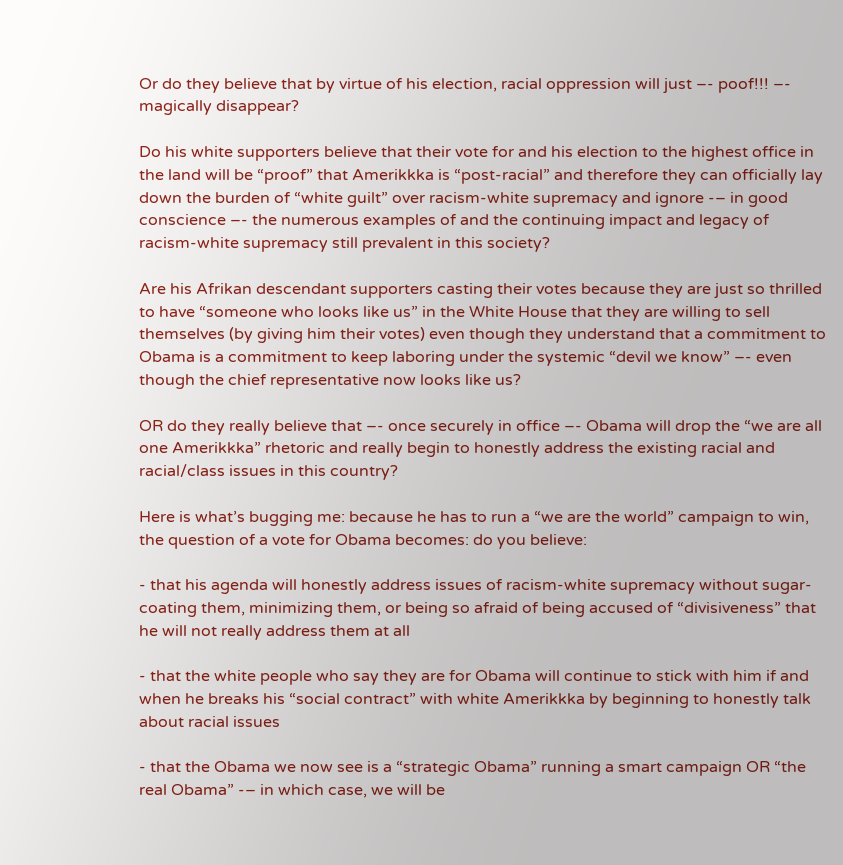Or do they believe that by virtue of his election, racial oppression will just –- poof!!! –- magically disappear?

Do his white supporters believe that their vote for and his election to the highest office in the land will be “proof” that Amerikkka is “post-racial” and therefore they can officially lay down the burden of “white guilt” over racism-white supremacy and ignore -– in good conscience –- the numerous examples of and the continuing impact and legacy of racism-white supremacy still prevalent in this society?

Are his Afrikan descendant supporters casting their votes because they are just so thrilled to have “someone who looks like us” in the White House that they are willing to sell themselves (by giving him their votes) even though they understand that a commitment to Obama is a commitment to keep laboring under the systemic “devil we know” –- even though the chief representative now looks like us?

OR do they really believe that –- once securely in office –- Obama will drop the “we are all one Amerikkka” rhetoric and really begin to honestly address the existing racial and racial/class issues in this country?

Here is what’s bugging me: because he has to run a “we are the world” campaign to win, the question of a vote for Obama becomes: do you believe:

- that his agenda will honestly address issues of racism-white supremacy without sugar-coating them, minimizing them, or being so afraid of being accused of “divisiveness” that he will not really address them at all

- that the white people who say they are for Obama will continue to stick with him if and when he breaks his “social contract” with white Amerikkka by beginning to honestly talk about racial issues

- that the Obama we now see is a “strategic Obama” running a smart campaign OR “the real Obama” -– in which case, we will be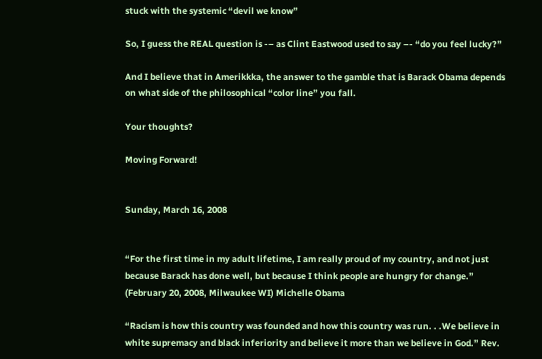stuck with the systemic “devil we know”

So, I guess the REAL question is -– as Clint Eastwood used to say –- “do you feel lucky?”

And I believe that in Amerikkka, the answer to the gamble that is Barack Obama depends on what side of the philosophical “color line” you fall.

Your thoughts?

Moving Forward!


Sunday, March 16, 2008


“For the first time in my adult lifetime, I am really proud of my country, and not just because Barack has done well, but because I think people are hungry for change.” (February 20, 2008, Milwaukee WI) Michelle Obama

“Racism is how this country was founded and how this country was run. . .We believe in white supremacy and black inferiority and believe it more than we believe in God.” Rev.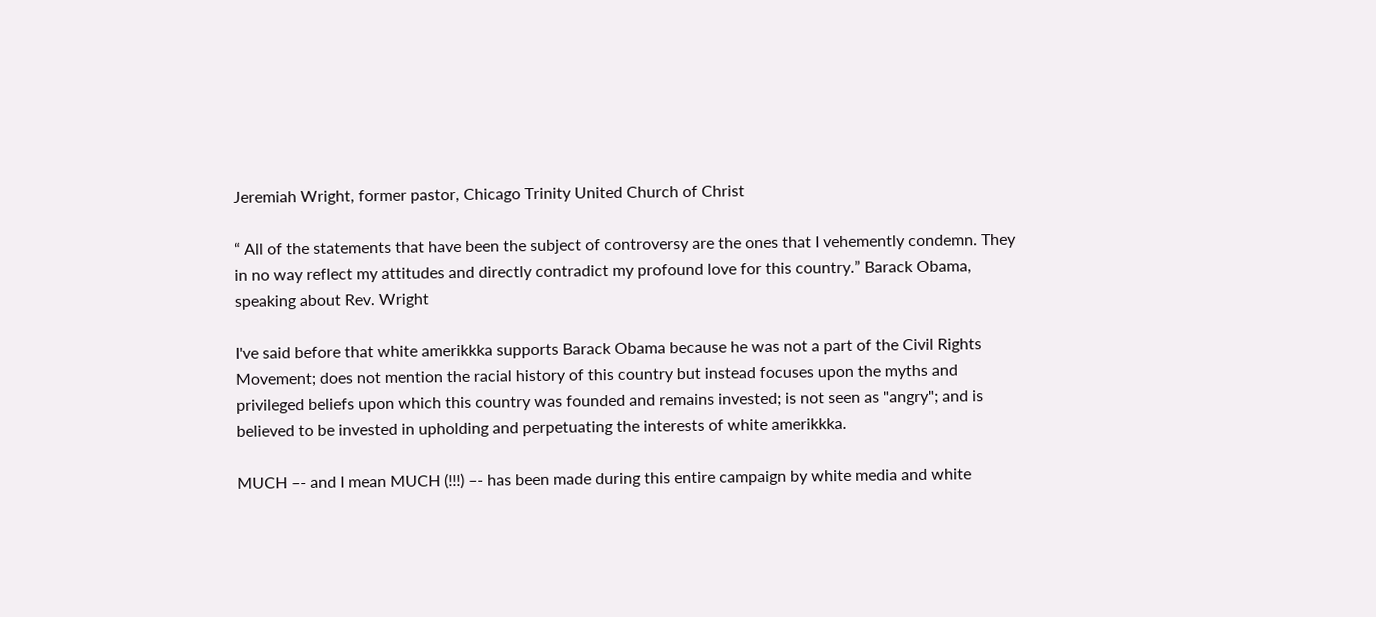Jeremiah Wright, former pastor, Chicago Trinity United Church of Christ

“ All of the statements that have been the subject of controversy are the ones that I vehemently condemn. They in no way reflect my attitudes and directly contradict my profound love for this country.” Barack Obama, speaking about Rev. Wright

I've said before that white amerikkka supports Barack Obama because he was not a part of the Civil Rights Movement; does not mention the racial history of this country but instead focuses upon the myths and privileged beliefs upon which this country was founded and remains invested; is not seen as "angry"; and is believed to be invested in upholding and perpetuating the interests of white amerikkka.

MUCH –- and I mean MUCH (!!!) –- has been made during this entire campaign by white media and white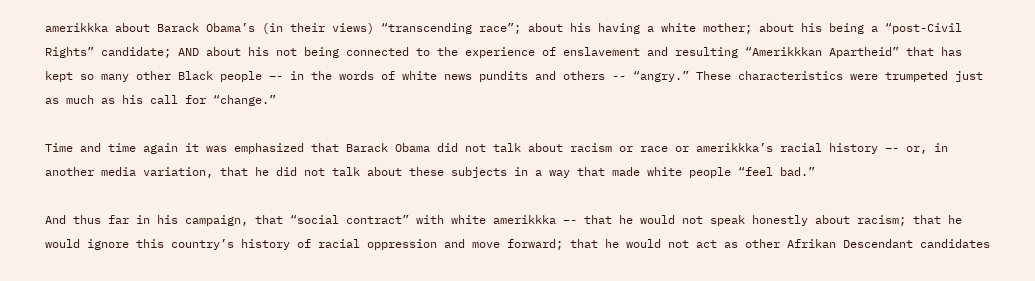amerikkka about Barack Obama’s (in their views) “transcending race”; about his having a white mother; about his being a “post-Civil Rights” candidate; AND about his not being connected to the experience of enslavement and resulting “Amerikkkan Apartheid” that has kept so many other Black people –- in the words of white news pundits and others -- “angry.” These characteristics were trumpeted just as much as his call for “change.”

Time and time again it was emphasized that Barack Obama did not talk about racism or race or amerikkka’s racial history –- or, in another media variation, that he did not talk about these subjects in a way that made white people “feel bad.”

And thus far in his campaign, that “social contract” with white amerikkka –- that he would not speak honestly about racism; that he would ignore this country’s history of racial oppression and move forward; that he would not act as other Afrikan Descendant candidates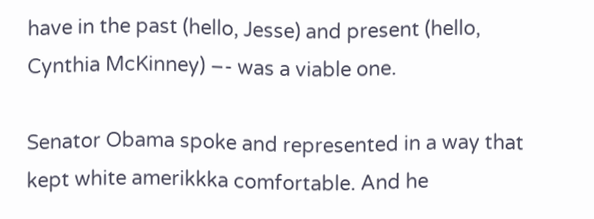have in the past (hello, Jesse) and present (hello, Cynthia McKinney) –- was a viable one.

Senator Obama spoke and represented in a way that kept white amerikkka comfortable. And he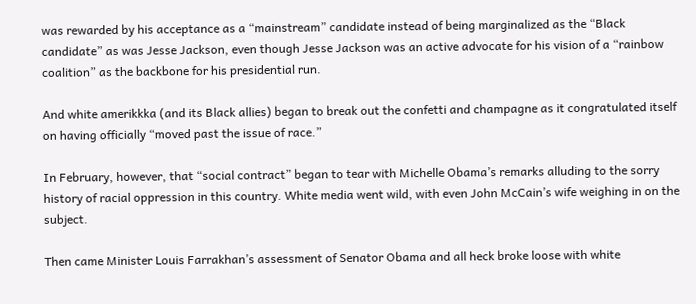was rewarded by his acceptance as a “mainstream” candidate instead of being marginalized as the “Black candidate” as was Jesse Jackson, even though Jesse Jackson was an active advocate for his vision of a “rainbow coalition” as the backbone for his presidential run.

And white amerikkka (and its Black allies) began to break out the confetti and champagne as it congratulated itself on having officially “moved past the issue of race.”

In February, however, that “social contract” began to tear with Michelle Obama’s remarks alluding to the sorry history of racial oppression in this country. White media went wild, with even John McCain’s wife weighing in on the subject.

Then came Minister Louis Farrakhan’s assessment of Senator Obama and all heck broke loose with white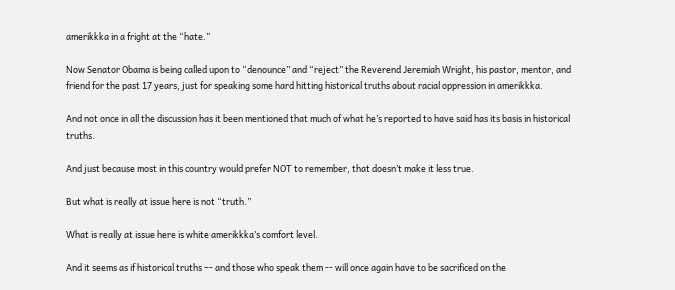amerikkka in a fright at the “hate.”

Now Senator Obama is being called upon to “denounce” and “reject” the Reverend Jeremiah Wright, his pastor, mentor, and friend for the past 17 years, just for speaking some hard hitting historical truths about racial oppression in amerikkka.

And not once in all the discussion has it been mentioned that much of what he’s reported to have said has its basis in historical truths.

And just because most in this country would prefer NOT to remember, that doesn’t make it less true.

But what is really at issue here is not “truth.”

What is really at issue here is white amerikkka’s comfort level.

And it seems as if historical truths –- and those who speak them -- will once again have to be sacrificed on the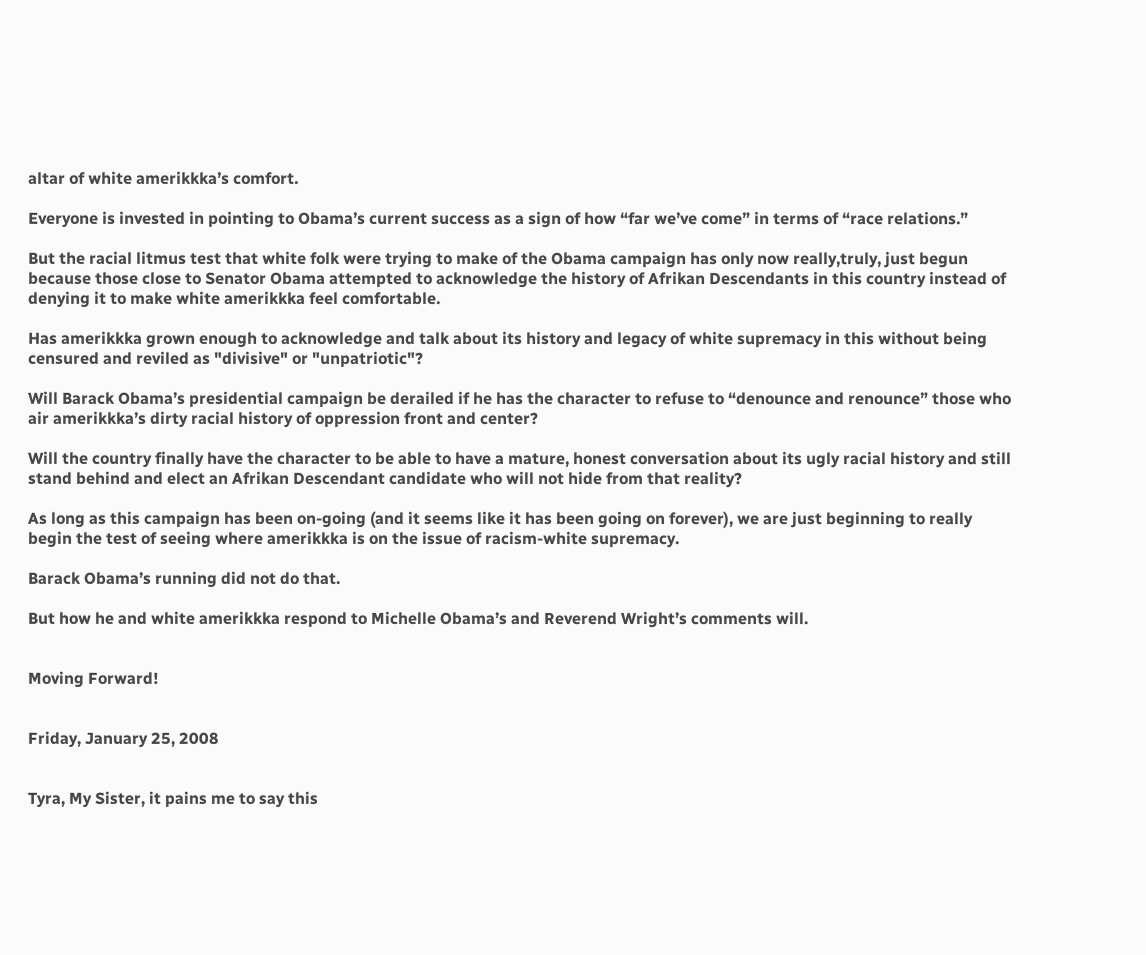altar of white amerikkka’s comfort.

Everyone is invested in pointing to Obama’s current success as a sign of how “far we’ve come” in terms of “race relations.”

But the racial litmus test that white folk were trying to make of the Obama campaign has only now really,truly, just begun because those close to Senator Obama attempted to acknowledge the history of Afrikan Descendants in this country instead of denying it to make white amerikkka feel comfortable.

Has amerikkka grown enough to acknowledge and talk about its history and legacy of white supremacy in this without being censured and reviled as "divisive" or "unpatriotic"?

Will Barack Obama’s presidential campaign be derailed if he has the character to refuse to “denounce and renounce” those who air amerikkka’s dirty racial history of oppression front and center?

Will the country finally have the character to be able to have a mature, honest conversation about its ugly racial history and still stand behind and elect an Afrikan Descendant candidate who will not hide from that reality?

As long as this campaign has been on-going (and it seems like it has been going on forever), we are just beginning to really begin the test of seeing where amerikkka is on the issue of racism-white supremacy.

Barack Obama’s running did not do that.

But how he and white amerikkka respond to Michelle Obama’s and Reverend Wright’s comments will.


Moving Forward!


Friday, January 25, 2008


Tyra, My Sister, it pains me to say this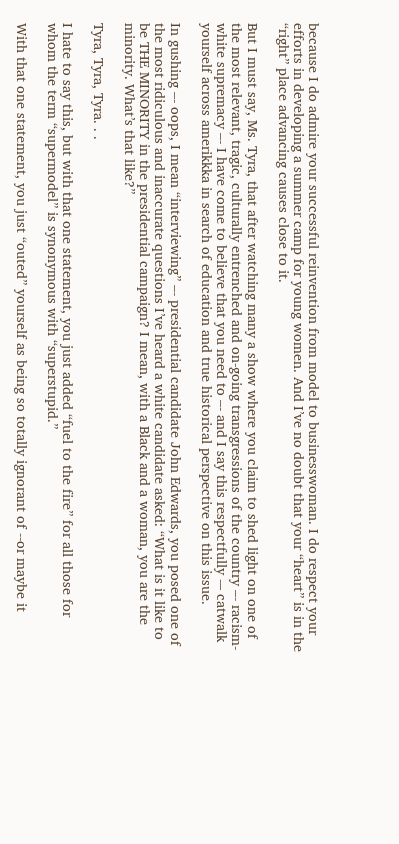because I do admire your successful reinvention from model to businesswoman. I do respect your efforts in developing a summer camp for young women. And I’ve no doubt that your “heart” is in the “right” place advancing causes close to it.

But I must say, Ms. Tyra, that after watching many a show where you claim to shed light on one of the most relevant, tragic, culturally entrenched and on-going transgressions of the country –- racism-white supremacy –- I have come to believe that you need to –- and I say this respectfully -– catwalk yourself across amerikkka in search of education and true historical perspective on this issue.

In gushing –- oops, I mean “interviewing” –- presidential candidate John Edwards, you posed one of the most ridiculous and inaccurate questions I’ve heard a white candidate asked: “What is it like to be THE MINORITY in the presidential campaign? I mean, with a Black and a woman, you are the minority. What’s that like?”

Tyra, Tyra, Tyra. . .

I hate to say this, but with that one statement, you just added “fuel to the fire” for all those for whom the term “supermodel” is synonymous with “superstupid.”

With that one statement, you just “outed” yourself as being so totally ignorant of --or maybe it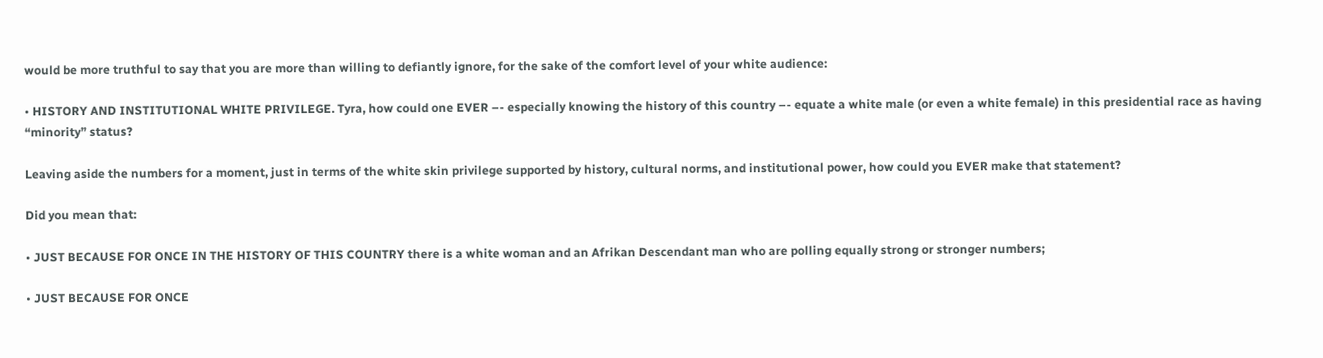would be more truthful to say that you are more than willing to defiantly ignore, for the sake of the comfort level of your white audience:

• HISTORY AND INSTITUTIONAL WHITE PRIVILEGE. Tyra, how could one EVER –- especially knowing the history of this country –- equate a white male (or even a white female) in this presidential race as having “minority” status?

Leaving aside the numbers for a moment, just in terms of the white skin privilege supported by history, cultural norms, and institutional power, how could you EVER make that statement?

Did you mean that:

• JUST BECAUSE FOR ONCE IN THE HISTORY OF THIS COUNTRY there is a white woman and an Afrikan Descendant man who are polling equally strong or stronger numbers;

• JUST BECAUSE FOR ONCE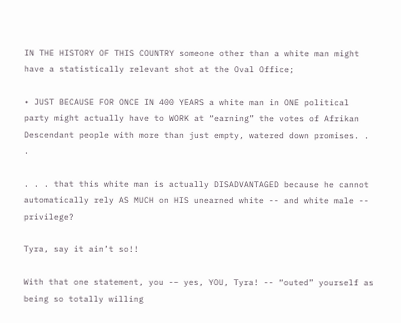IN THE HISTORY OF THIS COUNTRY someone other than a white man might have a statistically relevant shot at the Oval Office;

• JUST BECAUSE FOR ONCE IN 400 YEARS a white man in ONE political party might actually have to WORK at “earning” the votes of Afrikan Descendant people with more than just empty, watered down promises. . .

. . . that this white man is actually DISADVANTAGED because he cannot automatically rely AS MUCH on HIS unearned white -- and white male -- privilege?

Tyra, say it ain’t so!!

With that one statement, you -– yes, YOU, Tyra! -- “outed” yourself as being so totally willing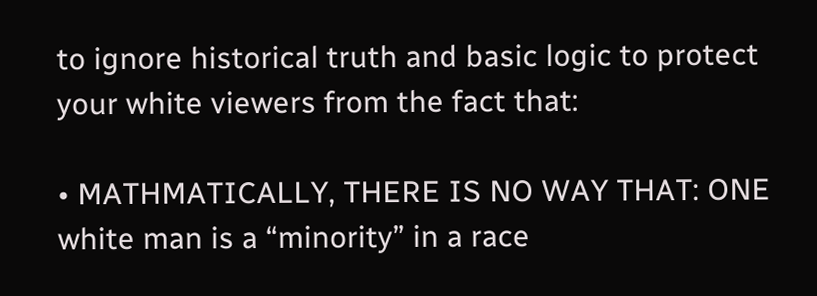to ignore historical truth and basic logic to protect your white viewers from the fact that:

• MATHMATICALLY, THERE IS NO WAY THAT: ONE white man is a “minority” in a race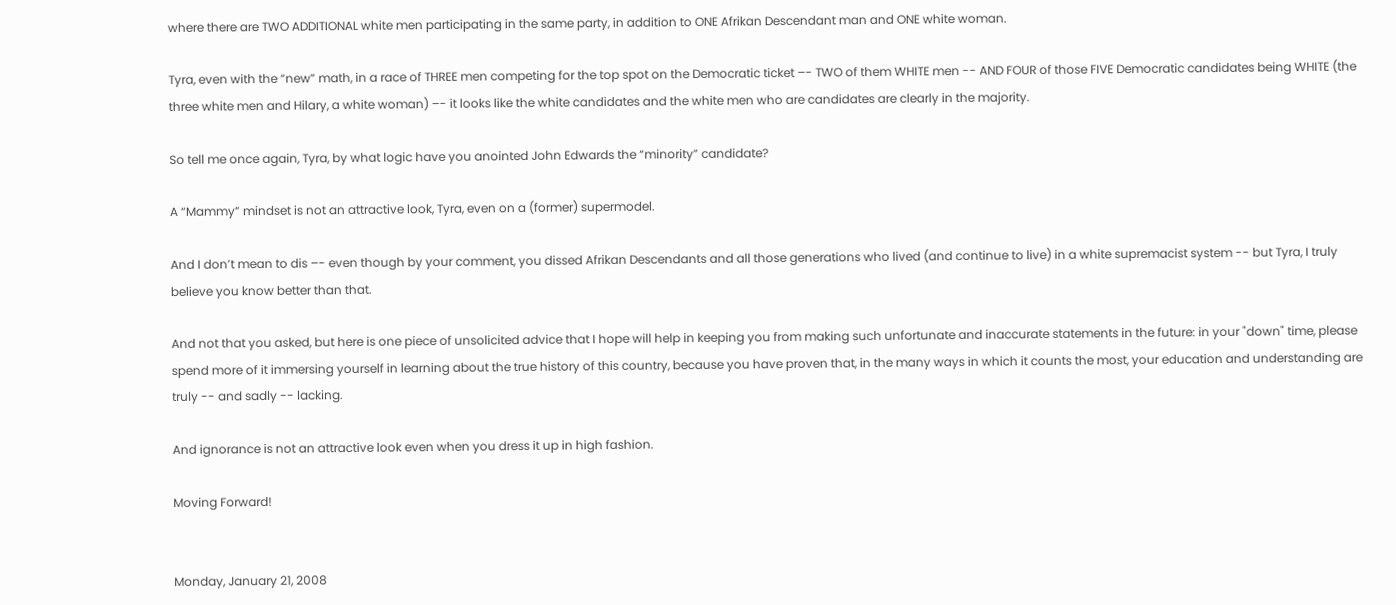where there are TWO ADDITIONAL white men participating in the same party, in addition to ONE Afrikan Descendant man and ONE white woman.

Tyra, even with the “new” math, in a race of THREE men competing for the top spot on the Democratic ticket –- TWO of them WHITE men -- AND FOUR of those FIVE Democratic candidates being WHITE (the three white men and Hilary, a white woman) –- it looks like the white candidates and the white men who are candidates are clearly in the majority.

So tell me once again, Tyra, by what logic have you anointed John Edwards the “minority” candidate?

A “Mammy” mindset is not an attractive look, Tyra, even on a (former) supermodel.

And I don’t mean to dis –- even though by your comment, you dissed Afrikan Descendants and all those generations who lived (and continue to live) in a white supremacist system -- but Tyra, I truly believe you know better than that.

And not that you asked, but here is one piece of unsolicited advice that I hope will help in keeping you from making such unfortunate and inaccurate statements in the future: in your "down" time, please spend more of it immersing yourself in learning about the true history of this country, because you have proven that, in the many ways in which it counts the most, your education and understanding are truly -- and sadly -- lacking.

And ignorance is not an attractive look even when you dress it up in high fashion.

Moving Forward!


Monday, January 21, 2008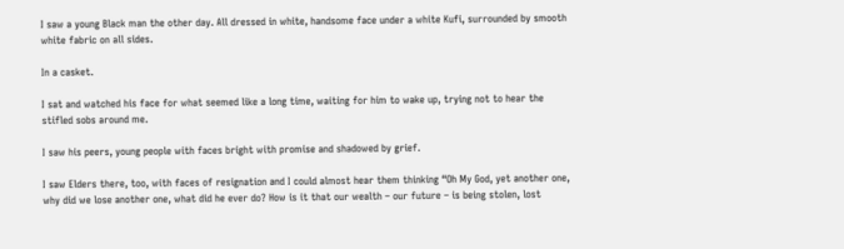I saw a young Black man the other day. All dressed in white, handsome face under a white Kufi, surrounded by smooth white fabric on all sides.

In a casket.

I sat and watched his face for what seemed like a long time, waiting for him to wake up, trying not to hear the stifled sobs around me.

I saw his peers, young people with faces bright with promise and shadowed by grief.

I saw Elders there, too, with faces of resignation and I could almost hear them thinking “Oh My God, yet another one, why did we lose another one, what did he ever do? How is it that our wealth – our future – is being stolen, lost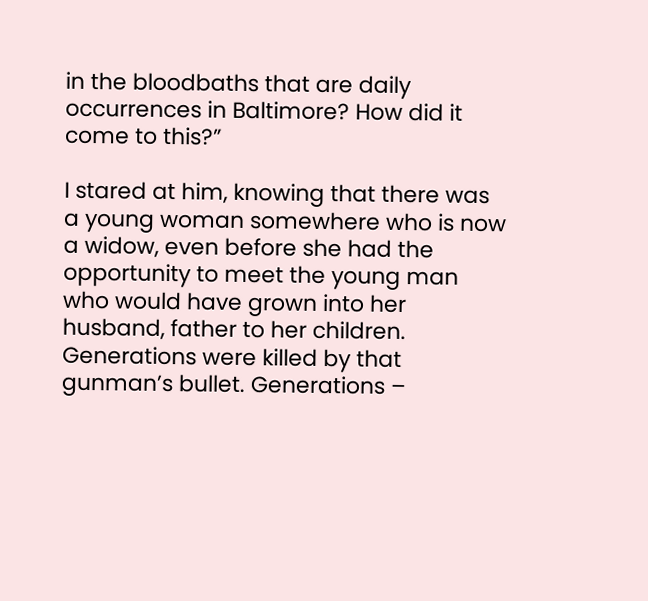in the bloodbaths that are daily occurrences in Baltimore? How did it come to this?”

I stared at him, knowing that there was a young woman somewhere who is now a widow, even before she had the opportunity to meet the young man who would have grown into her husband, father to her children. Generations were killed by that gunman’s bullet. Generations –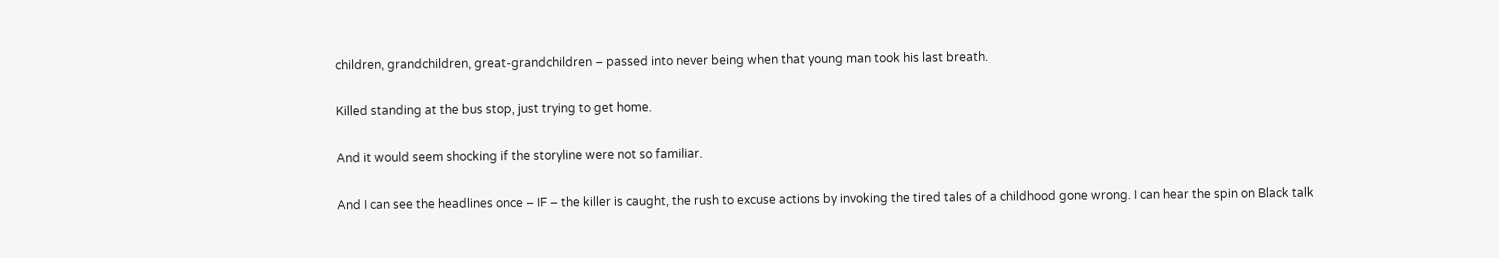children, grandchildren, great-grandchildren – passed into never being when that young man took his last breath.

Killed standing at the bus stop, just trying to get home.

And it would seem shocking if the storyline were not so familiar.

And I can see the headlines once – IF – the killer is caught, the rush to excuse actions by invoking the tired tales of a childhood gone wrong. I can hear the spin on Black talk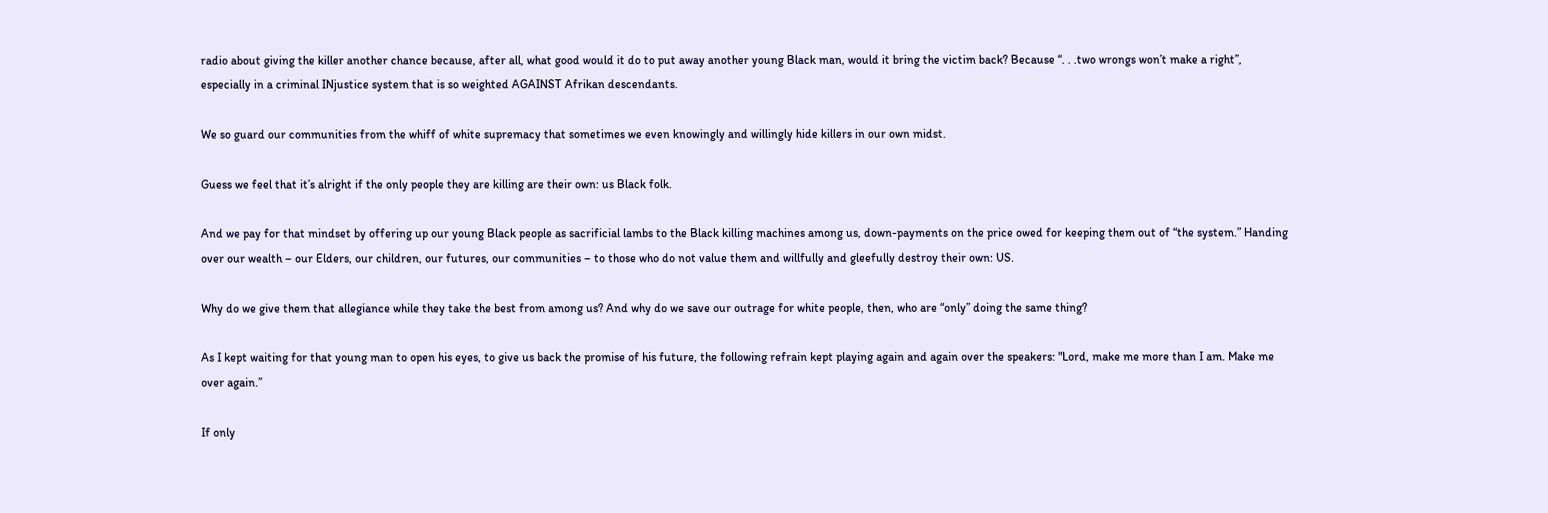radio about giving the killer another chance because, after all, what good would it do to put away another young Black man, would it bring the victim back? Because “. . .two wrongs won’t make a right”, especially in a criminal INjustice system that is so weighted AGAINST Afrikan descendants.

We so guard our communities from the whiff of white supremacy that sometimes we even knowingly and willingly hide killers in our own midst.

Guess we feel that it’s alright if the only people they are killing are their own: us Black folk.

And we pay for that mindset by offering up our young Black people as sacrificial lambs to the Black killing machines among us, down-payments on the price owed for keeping them out of “the system.” Handing over our wealth – our Elders, our children, our futures, our communities – to those who do not value them and willfully and gleefully destroy their own: US.

Why do we give them that allegiance while they take the best from among us? And why do we save our outrage for white people, then, who are “only” doing the same thing?

As I kept waiting for that young man to open his eyes, to give us back the promise of his future, the following refrain kept playing again and again over the speakers: "Lord, make me more than I am. Make me over again.”

If only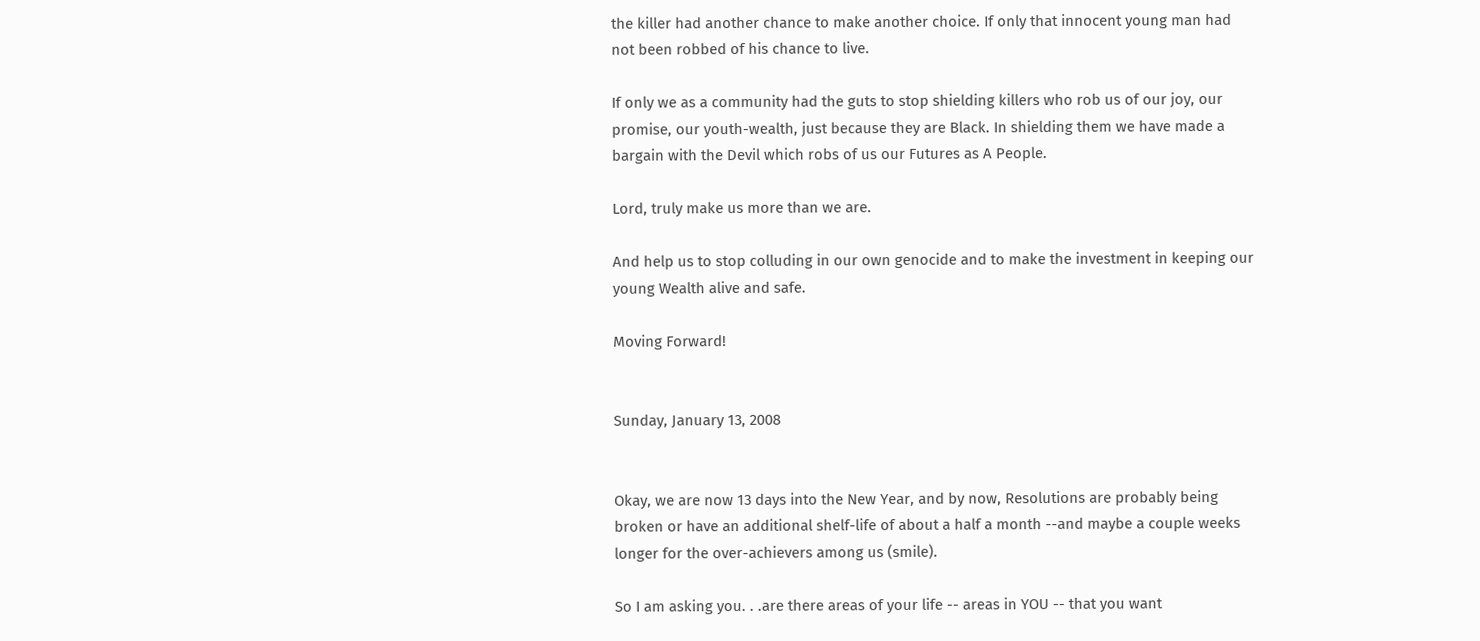the killer had another chance to make another choice. If only that innocent young man had not been robbed of his chance to live.

If only we as a community had the guts to stop shielding killers who rob us of our joy, our promise, our youth-wealth, just because they are Black. In shielding them we have made a bargain with the Devil which robs of us our Futures as A People.

Lord, truly make us more than we are.

And help us to stop colluding in our own genocide and to make the investment in keeping our young Wealth alive and safe.

Moving Forward!


Sunday, January 13, 2008


Okay, we are now 13 days into the New Year, and by now, Resolutions are probably being broken or have an additional shelf-life of about a half a month --and maybe a couple weeks longer for the over-achievers among us (smile).

So I am asking you. . .are there areas of your life -- areas in YOU -- that you want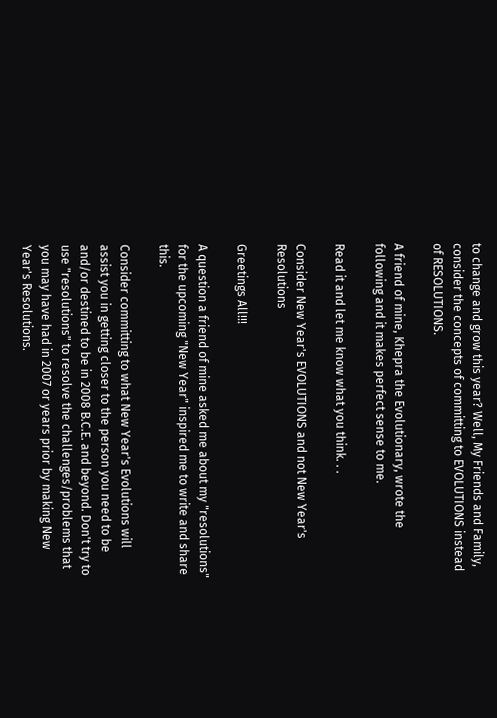to change and grow this year? Well, My Friends and Family, consider the concepts of committing to EVOLUTIONS instead of RESOLUTIONS.

A friend of mine, Khepra the Evolutionary, wrote the following and it makes perfect sense to me.

Read it and let me know what you think. . .

Consider New Year's EVOLUTIONS and not New Year's Resolutions

Greetings All!!!

A question a friend of mine asked me about my "resolutions" for the upcoming "New Year" inspired me to write and share this.

Consider committing to what New Year's Evolutions will assist you in getting closer to the person you need to be and/or destined to be in 2008 B.C.E. and beyond. Don't try to use "resolutions" to resolve the challenges/problems that you may have had in 2007 or years prior by making New Year's Resolutions.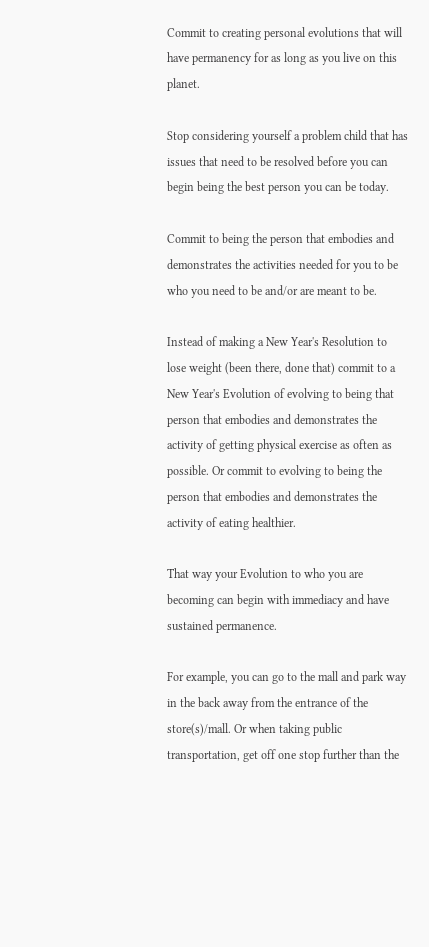Commit to creating personal evolutions that will have permanency for as long as you live on this planet.

Stop considering yourself a problem child that has issues that need to be resolved before you can begin being the best person you can be today.

Commit to being the person that embodies and demonstrates the activities needed for you to be who you need to be and/or are meant to be.

Instead of making a New Year's Resolution to lose weight (been there, done that) commit to a New Year's Evolution of evolving to being that person that embodies and demonstrates the activity of getting physical exercise as often as possible. Or commit to evolving to being the person that embodies and demonstrates the activity of eating healthier.

That way your Evolution to who you are becoming can begin with immediacy and have sustained permanence.

For example, you can go to the mall and park way in the back away from the entrance of the store(s)/mall. Or when taking public transportation, get off one stop further than the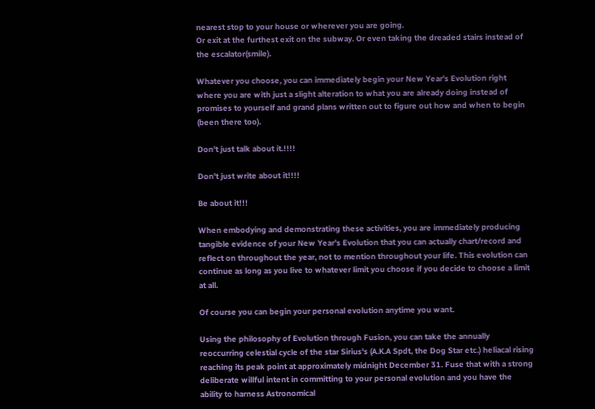nearest stop to your house or wherever you are going.
Or exit at the furthest exit on the subway. Or even taking the dreaded stairs instead of the escalator(smile).

Whatever you choose, you can immediately begin your New Year's Evolution right where you are with just a slight alteration to what you are already doing instead of promises to yourself and grand plans written out to figure out how and when to begin (been there too).

Don't just talk about it.!!!!

Don't just write about it!!!!

Be about it!!!

When embodying and demonstrating these activities, you are immediately producing tangible evidence of your New Year's Evolution that you can actually chart/record and reflect on throughout the year, not to mention throughout your life. This evolution can continue as long as you live to whatever limit you choose if you decide to choose a limit at all.

Of course you can begin your personal evolution anytime you want.

Using the philosophy of Evolution through Fusion, you can take the annually reoccurring celestial cycle of the star Sirius's (A.K.A Spdt, the Dog Star etc.) heliacal rising reaching its peak point at approximately midnight December 31. Fuse that with a strong deliberate willful intent in committing to your personal evolution and you have the ability to harness Astronomical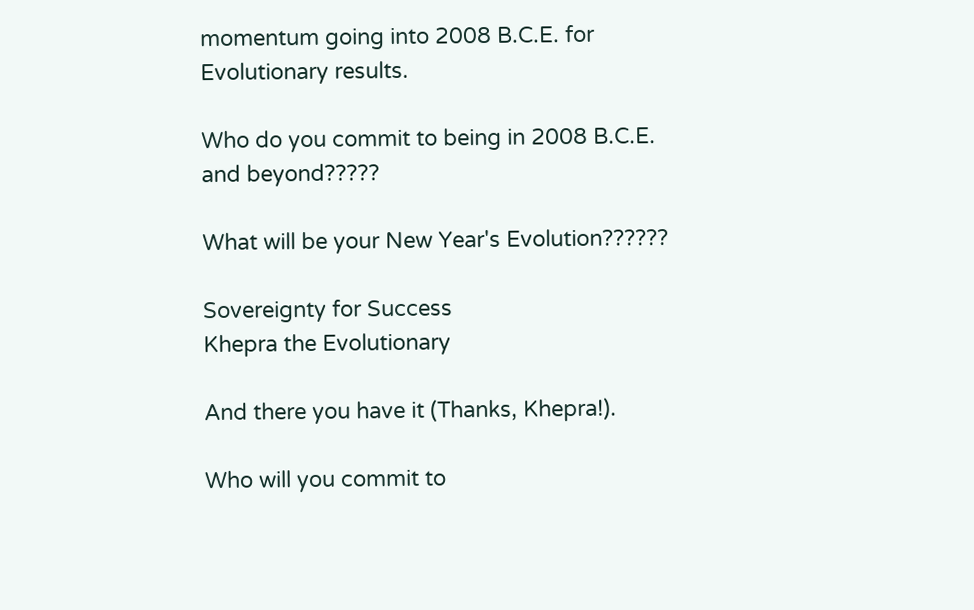momentum going into 2008 B.C.E. for Evolutionary results.

Who do you commit to being in 2008 B.C.E. and beyond?????

What will be your New Year's Evolution??????

Sovereignty for Success
Khepra the Evolutionary

And there you have it (Thanks, Khepra!).

Who will you commit to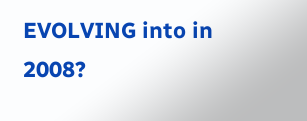EVOLVING into in 2008?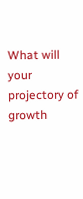What will your projectory of growth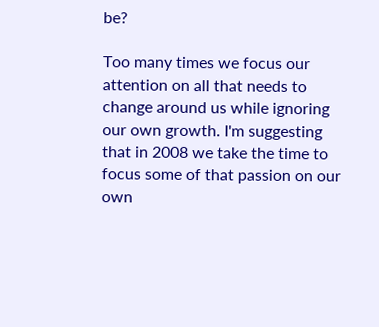be?

Too many times we focus our attention on all that needs to change around us while ignoring our own growth. I'm suggesting that in 2008 we take the time to focus some of that passion on our own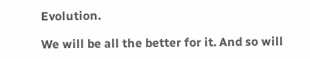Evolution.

We will be all the better for it. And so will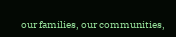our families, our communities,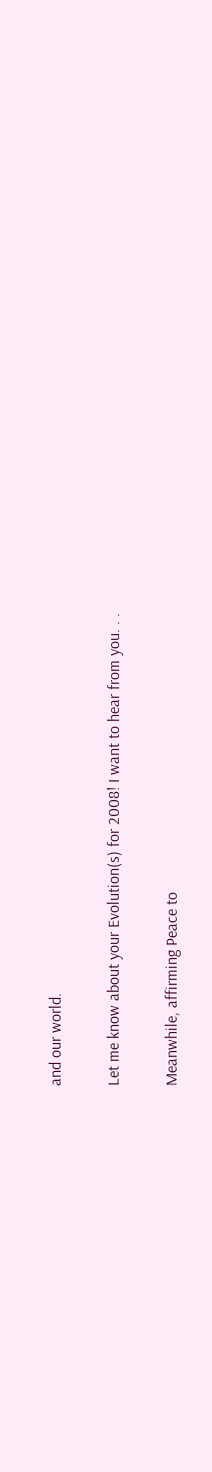and our world.

Let me know about your Evolution(s) for 2008! I want to hear from you. . .

Meanwhile, affirming Peace to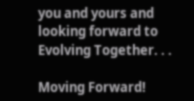you and yours and looking forward to Evolving Together. . .

Moving Forward!